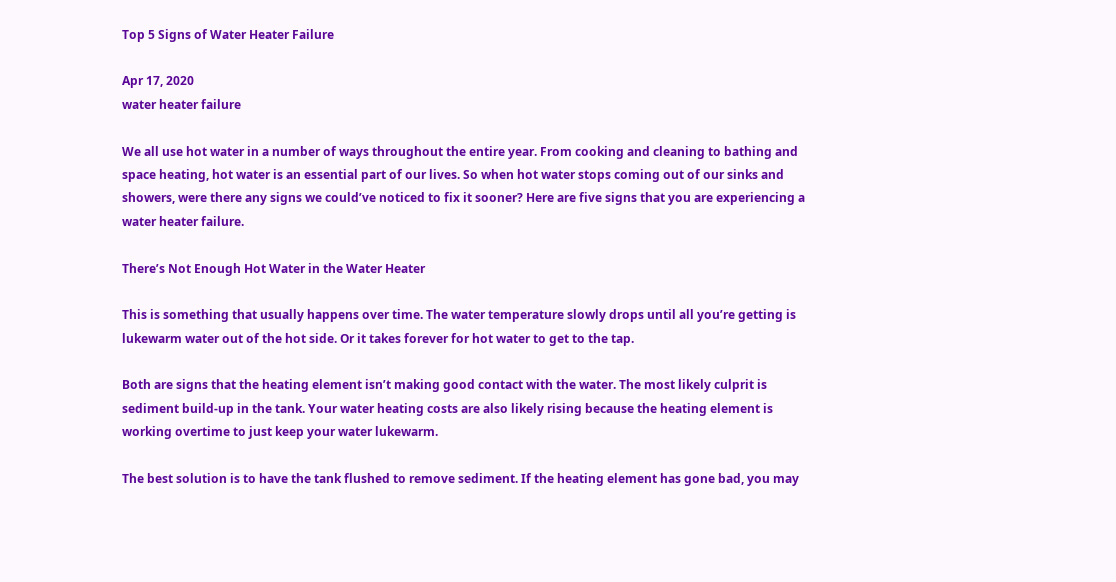Top 5 Signs of Water Heater Failure

Apr 17, 2020
water heater failure

We all use hot water in a number of ways throughout the entire year. From cooking and cleaning to bathing and space heating, hot water is an essential part of our lives. So when hot water stops coming out of our sinks and showers, were there any signs we could’ve noticed to fix it sooner? Here are five signs that you are experiencing a water heater failure.

There’s Not Enough Hot Water in the Water Heater

This is something that usually happens over time. The water temperature slowly drops until all you’re getting is lukewarm water out of the hot side. Or it takes forever for hot water to get to the tap.

Both are signs that the heating element isn’t making good contact with the water. The most likely culprit is sediment build-up in the tank. Your water heating costs are also likely rising because the heating element is working overtime to just keep your water lukewarm.

The best solution is to have the tank flushed to remove sediment. If the heating element has gone bad, you may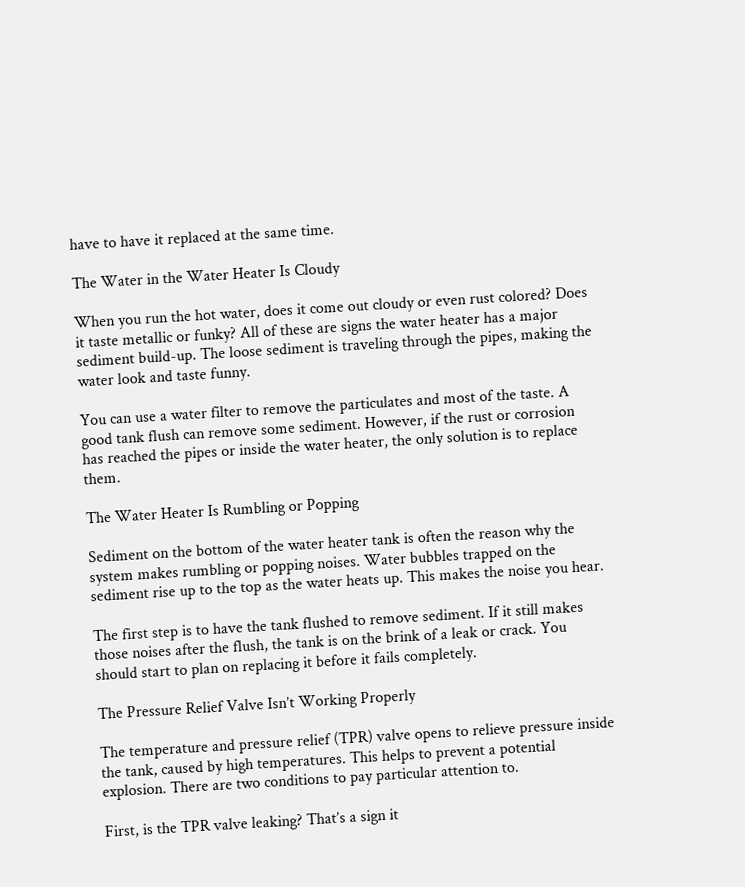have to have it replaced at the same time.

The Water in the Water Heater Is Cloudy

When you run the hot water, does it come out cloudy or even rust colored? Does it taste metallic or funky? All of these are signs the water heater has a major sediment build-up. The loose sediment is traveling through the pipes, making the water look and taste funny.

You can use a water filter to remove the particulates and most of the taste. A good tank flush can remove some sediment. However, if the rust or corrosion has reached the pipes or inside the water heater, the only solution is to replace them.

The Water Heater Is Rumbling or Popping

Sediment on the bottom of the water heater tank is often the reason why the system makes rumbling or popping noises. Water bubbles trapped on the sediment rise up to the top as the water heats up. This makes the noise you hear.

The first step is to have the tank flushed to remove sediment. If it still makes those noises after the flush, the tank is on the brink of a leak or crack. You should start to plan on replacing it before it fails completely.

The Pressure Relief Valve Isn’t Working Properly

The temperature and pressure relief (TPR) valve opens to relieve pressure inside the tank, caused by high temperatures. This helps to prevent a potential explosion. There are two conditions to pay particular attention to.

First, is the TPR valve leaking? That’s a sign it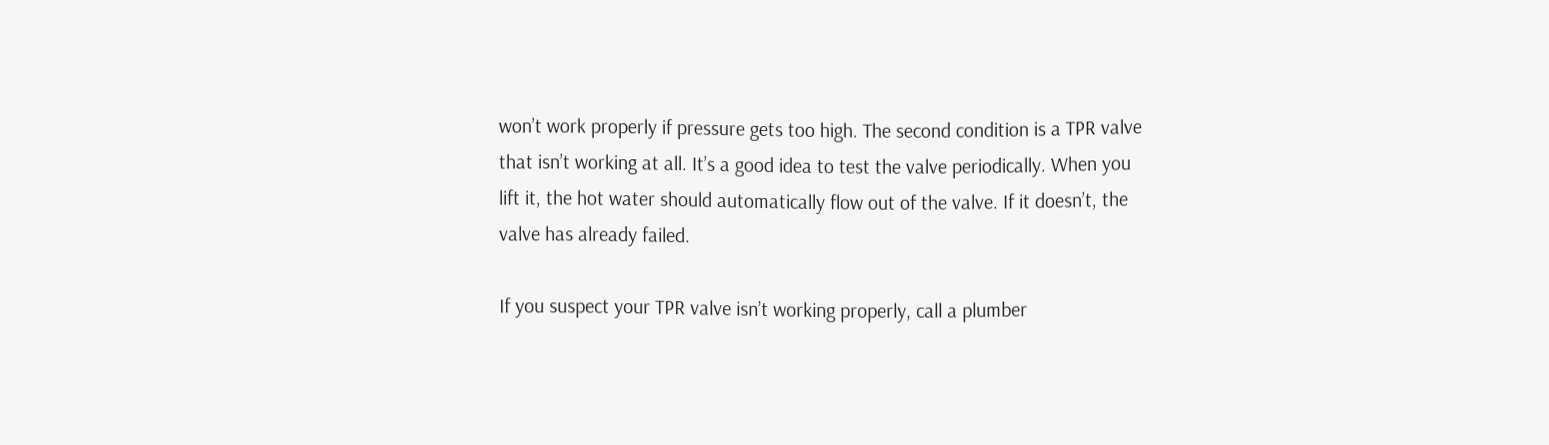won’t work properly if pressure gets too high. The second condition is a TPR valve that isn’t working at all. It’s a good idea to test the valve periodically. When you lift it, the hot water should automatically flow out of the valve. If it doesn’t, the valve has already failed.

If you suspect your TPR valve isn’t working properly, call a plumber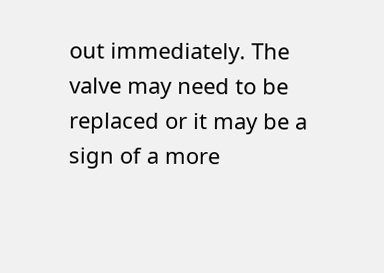out immediately. The valve may need to be replaced or it may be a sign of a more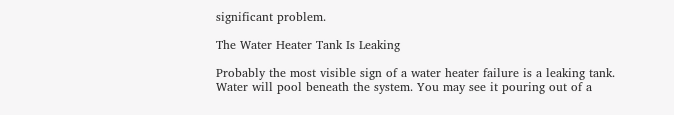significant problem.

The Water Heater Tank Is Leaking

Probably the most visible sign of a water heater failure is a leaking tank. Water will pool beneath the system. You may see it pouring out of a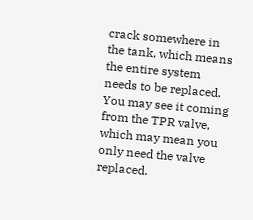crack somewhere in the tank, which means the entire system needs to be replaced. You may see it coming from the TPR valve, which may mean you only need the valve replaced.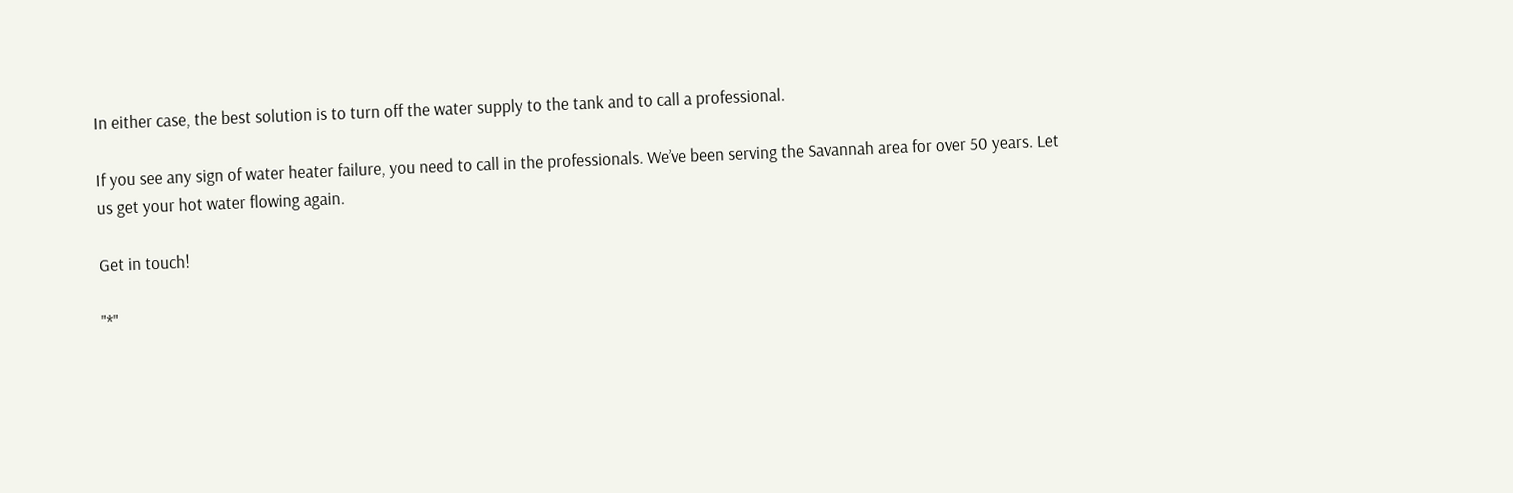In either case, the best solution is to turn off the water supply to the tank and to call a professional.

If you see any sign of water heater failure, you need to call in the professionals. We’ve been serving the Savannah area for over 50 years. Let us get your hot water flowing again.

Get in touch!

"*"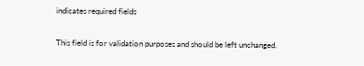indicates required fields

This field is for validation purposes and should be left unchanged.